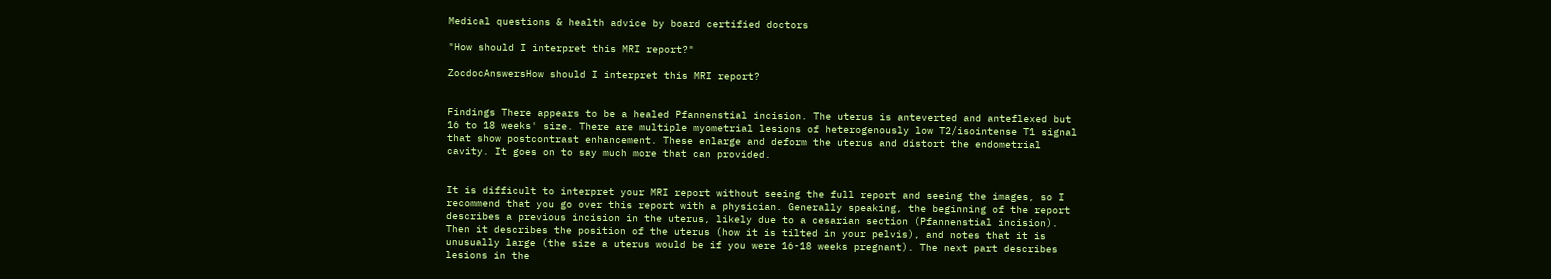Medical questions & health advice by board certified doctors

"How should I interpret this MRI report?"

ZocdocAnswersHow should I interpret this MRI report?


Findings There appears to be a healed Pfannenstial incision. The uterus is anteverted and anteflexed but 16 to 18 weeks' size. There are multiple myometrial lesions of heterogenously low T2/isointense T1 signal that show postcontrast enhancement. These enlarge and deform the uterus and distort the endometrial cavity. It goes on to say much more that can provided.


It is difficult to interpret your MRI report without seeing the full report and seeing the images, so I recommend that you go over this report with a physician. Generally speaking, the beginning of the report describes a previous incision in the uterus, likely due to a cesarian section (Pfannenstial incision). Then it describes the position of the uterus (how it is tilted in your pelvis), and notes that it is unusually large (the size a uterus would be if you were 16-18 weeks pregnant). The next part describes lesions in the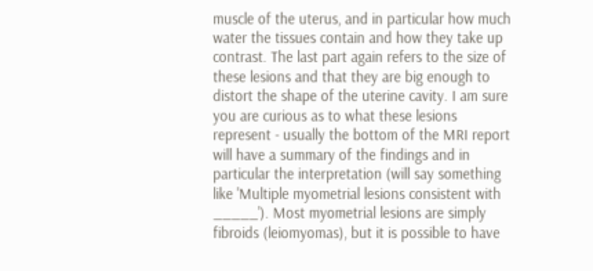muscle of the uterus, and in particular how much water the tissues contain and how they take up contrast. The last part again refers to the size of these lesions and that they are big enough to distort the shape of the uterine cavity. I am sure you are curious as to what these lesions represent - usually the bottom of the MRI report will have a summary of the findings and in particular the interpretation (will say something like 'Multiple myometrial lesions consistent with _____'). Most myometrial lesions are simply fibroids (leiomyomas), but it is possible to have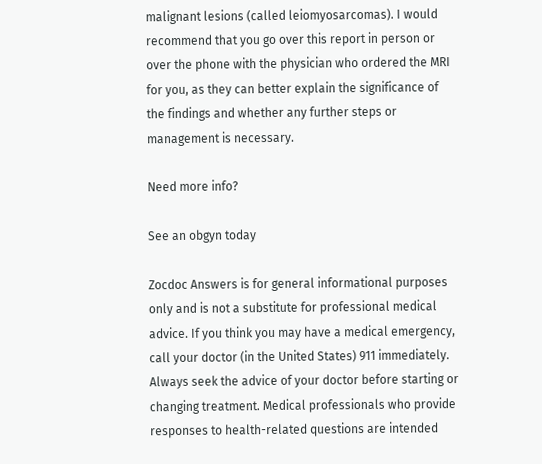malignant lesions (called leiomyosarcomas). I would recommend that you go over this report in person or over the phone with the physician who ordered the MRI for you, as they can better explain the significance of the findings and whether any further steps or management is necessary.

Need more info?

See an obgyn today

Zocdoc Answers is for general informational purposes only and is not a substitute for professional medical advice. If you think you may have a medical emergency, call your doctor (in the United States) 911 immediately. Always seek the advice of your doctor before starting or changing treatment. Medical professionals who provide responses to health-related questions are intended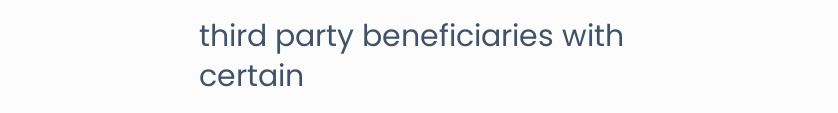third party beneficiaries with certain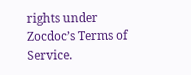rights under Zocdoc’s Terms of Service.